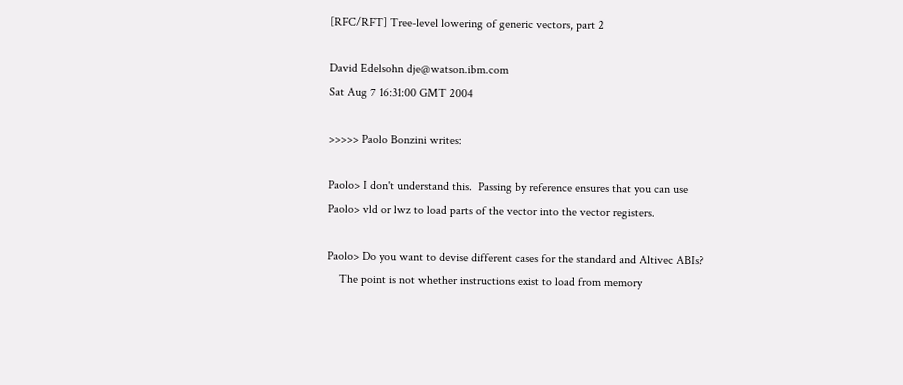[RFC/RFT] Tree-level lowering of generic vectors, part 2

David Edelsohn dje@watson.ibm.com
Sat Aug 7 16:31:00 GMT 2004

>>>>> Paolo Bonzini writes:

Paolo> I don't understand this.  Passing by reference ensures that you can use
Paolo> vld or lwz to load parts of the vector into the vector registers.

Paolo> Do you want to devise different cases for the standard and Altivec ABIs?
    The point is not whether instructions exist to load from memory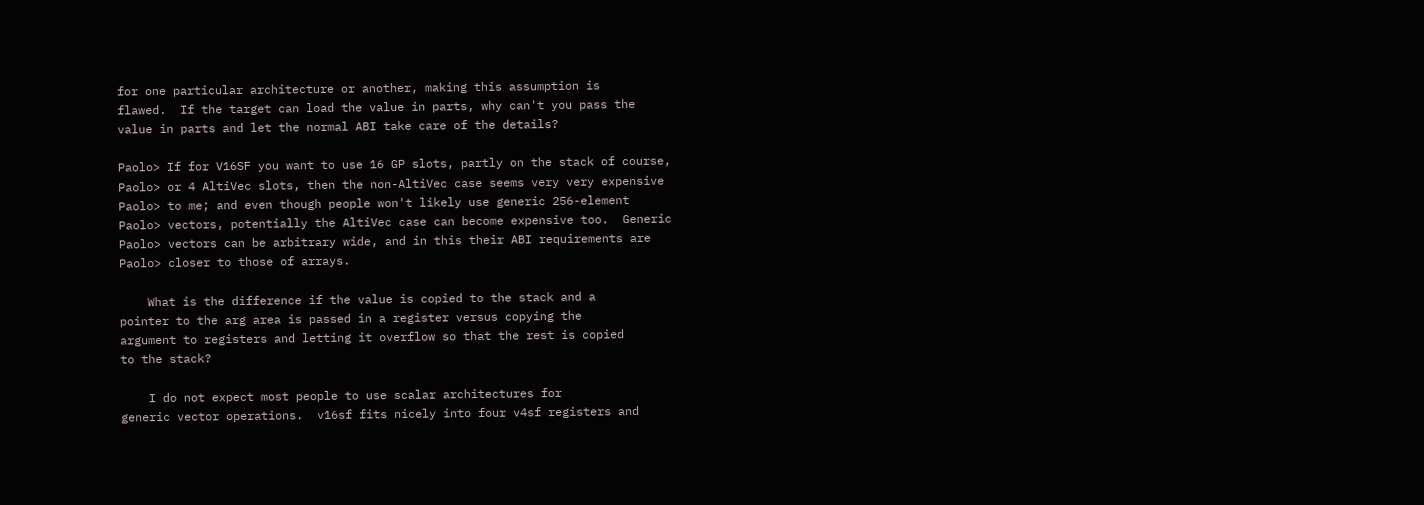for one particular architecture or another, making this assumption is
flawed.  If the target can load the value in parts, why can't you pass the
value in parts and let the normal ABI take care of the details?

Paolo> If for V16SF you want to use 16 GP slots, partly on the stack of course,
Paolo> or 4 AltiVec slots, then the non-AltiVec case seems very very expensive
Paolo> to me; and even though people won't likely use generic 256-element
Paolo> vectors, potentially the AltiVec case can become expensive too.  Generic
Paolo> vectors can be arbitrary wide, and in this their ABI requirements are
Paolo> closer to those of arrays.

    What is the difference if the value is copied to the stack and a
pointer to the arg area is passed in a register versus copying the
argument to registers and letting it overflow so that the rest is copied
to the stack?

    I do not expect most people to use scalar architectures for
generic vector operations.  v16sf fits nicely into four v4sf registers and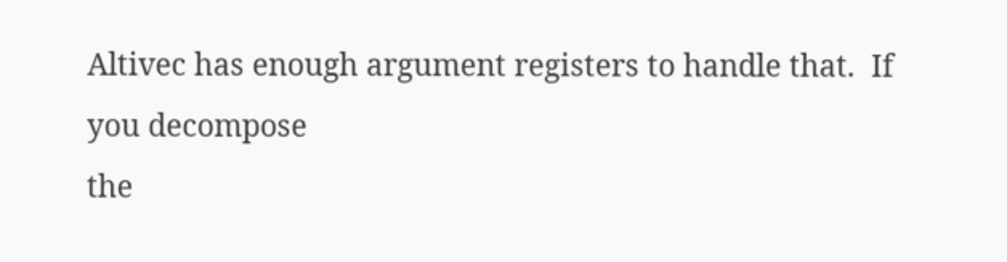Altivec has enough argument registers to handle that.  If you decompose
the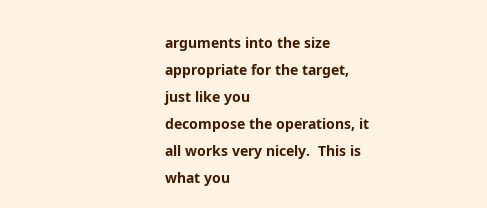arguments into the size appropriate for the target, just like you
decompose the operations, it all works very nicely.  This is what you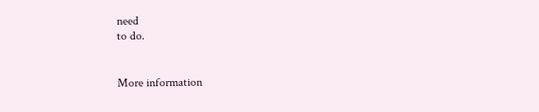need
to do.


More information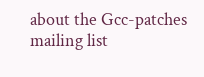about the Gcc-patches mailing list